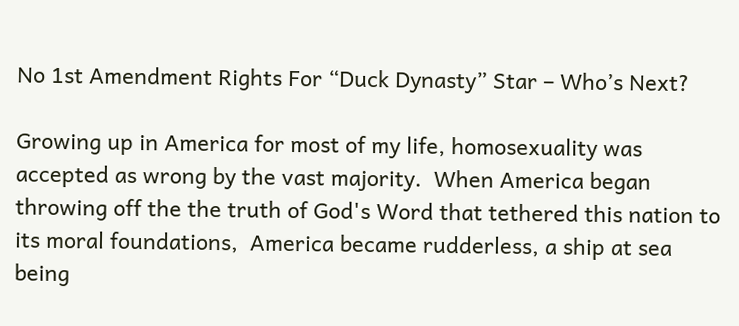No 1st Amendment Rights For “Duck Dynasty” Star – Who’s Next?

Growing up in America for most of my life, homosexuality was accepted as wrong by the vast majority.  When America began throwing off the the truth of God's Word that tethered this nation to its moral foundations,  America became rudderless, a ship at sea being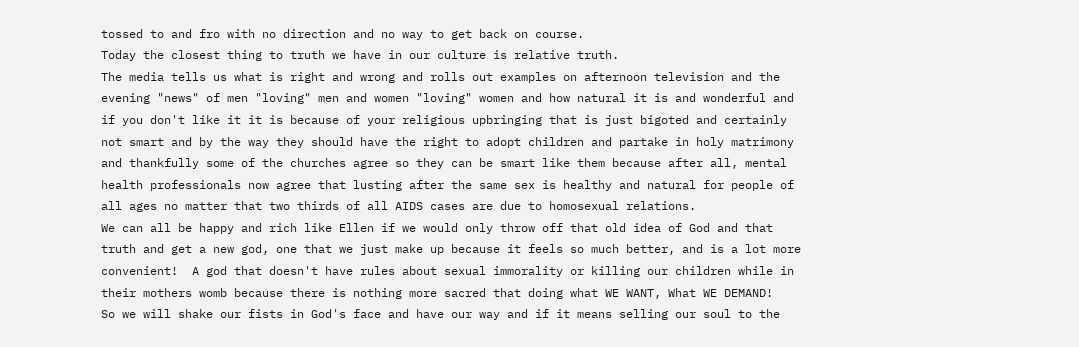tossed to and fro with no direction and no way to get back on course.
Today the closest thing to truth we have in our culture is relative truth.
The media tells us what is right and wrong and rolls out examples on afternoon television and the evening "news" of men "loving" men and women "loving" women and how natural it is and wonderful and if you don't like it it is because of your religious upbringing that is just bigoted and certainly not smart and by the way they should have the right to adopt children and partake in holy matrimony and thankfully some of the churches agree so they can be smart like them because after all, mental health professionals now agree that lusting after the same sex is healthy and natural for people of all ages no matter that two thirds of all AIDS cases are due to homosexual relations.
We can all be happy and rich like Ellen if we would only throw off that old idea of God and that truth and get a new god, one that we just make up because it feels so much better, and is a lot more convenient!  A god that doesn't have rules about sexual immorality or killing our children while in their mothers womb because there is nothing more sacred that doing what WE WANT, What WE DEMAND!
So we will shake our fists in God's face and have our way and if it means selling our soul to the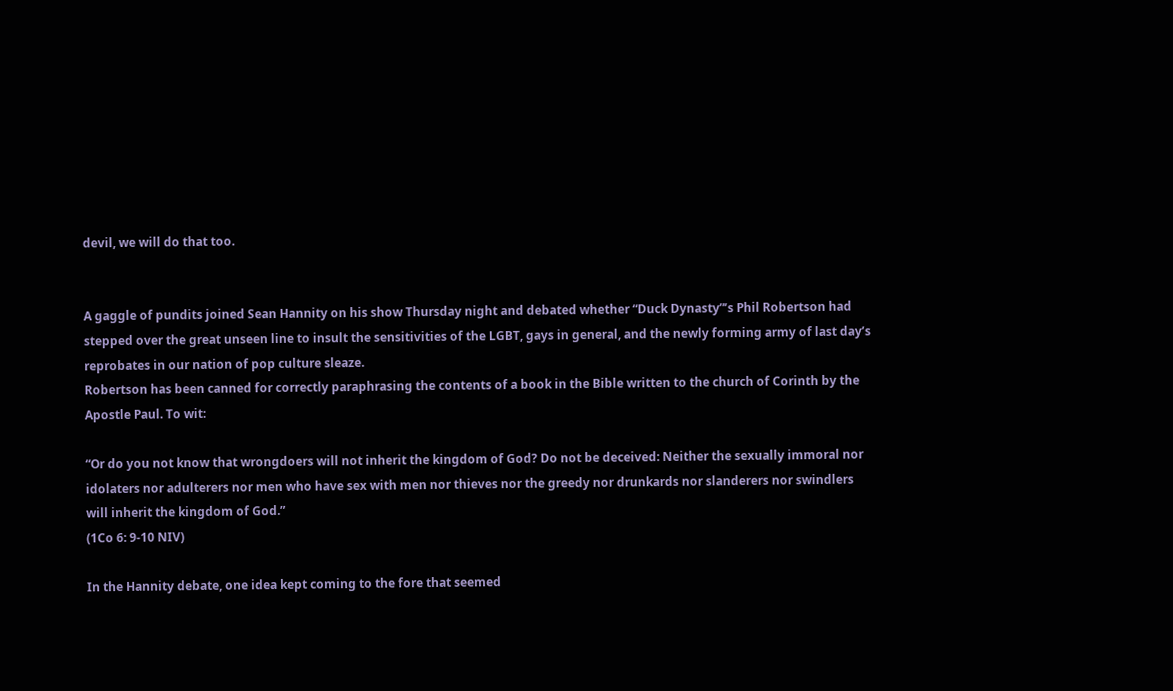devil, we will do that too.


A gaggle of pundits joined Sean Hannity on his show Thursday night and debated whether “Duck Dynasty”’s Phil Robertson had stepped over the great unseen line to insult the sensitivities of the LGBT, gays in general, and the newly forming army of last day’s reprobates in our nation of pop culture sleaze.
Robertson has been canned for correctly paraphrasing the contents of a book in the Bible written to the church of Corinth by the Apostle Paul. To wit:

“Or do you not know that wrongdoers will not inherit the kingdom of God? Do not be deceived: Neither the sexually immoral nor idolaters nor adulterers nor men who have sex with men nor thieves nor the greedy nor drunkards nor slanderers nor swindlers will inherit the kingdom of God.”
(1Co 6: 9-10 NIV)

In the Hannity debate, one idea kept coming to the fore that seemed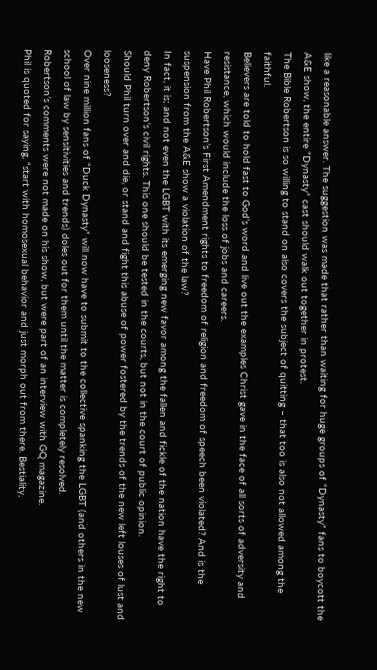like a reasonable answer. The suggestion was made that rather than waiting for huge groups of “Dynasty” fans to boycott the A&E show, the entire “Dynasty” cast should walk out together in protest.
The Bible Robertson is so willing to stand on also covers the subject of quitting – that too is also not allowed among the faithful.
Believers are told to hold fast to God’s word and live out the examples Christ gave in the face of all sorts of adversity and resistance, which would include the loss of jobs and careers.
Have Phil Robertson’s First Amendment rights to freedom of religion and freedom of speech been violated? And is the suspension from the A&E show a violation of the law?
In fact, it is; and not even the LGBT with its emerging new favor among the fallen and fickle of the nation have the right to deny Robertson’s civil rights. This one should be tested in the courts, but not in the court of public opinion.
Should Phil turn over and die, or stand and fight this abuse of power fostered by the trends of the new left louses of lust and looseness?
Over nine million fans of “Duck Dynasty” will now have to submit to the collective spanking the LGBT (and others in the new school of law by sensitivities and trends) doles out for them until the matter is completely resolved.
Robertson’s comments were not made on his show, but were part of an interview with GQ magazine.
Phil is quoted for saying, “start with homosexual behavior and just morph out from there. Bestiality,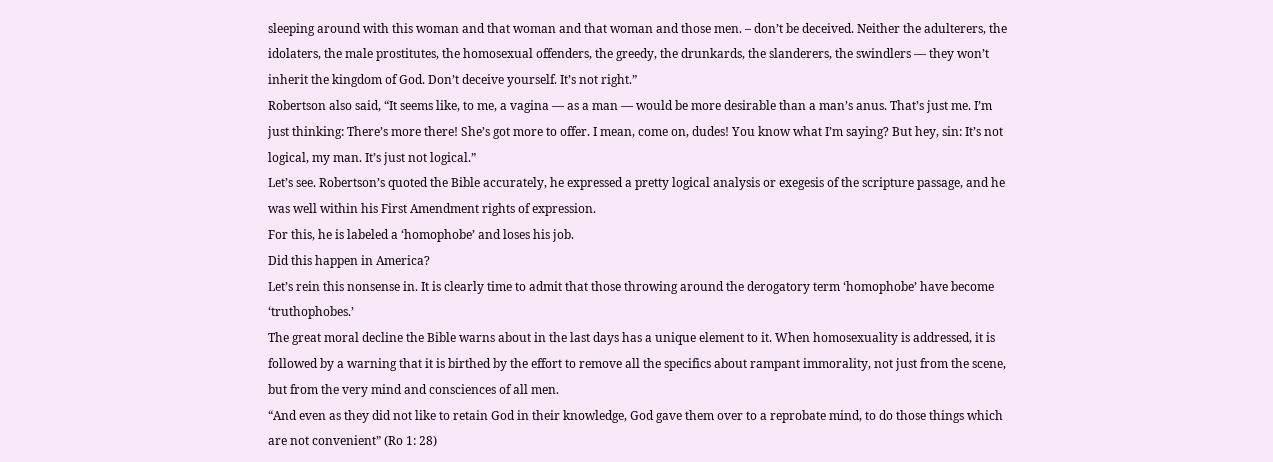sleeping around with this woman and that woman and that woman and those men. – don’t be deceived. Neither the adulterers, the idolaters, the male prostitutes, the homosexual offenders, the greedy, the drunkards, the slanderers, the swindlers — they won’t inherit the kingdom of God. Don’t deceive yourself. It’s not right.”
Robertson also said, “It seems like, to me, a vagina — as a man — would be more desirable than a man’s anus. That’s just me. I’m just thinking: There’s more there! She’s got more to offer. I mean, come on, dudes! You know what I’m saying? But hey, sin: It’s not logical, my man. It’s just not logical.”
Let’s see. Robertson’s quoted the Bible accurately, he expressed a pretty logical analysis or exegesis of the scripture passage, and he was well within his First Amendment rights of expression.
For this, he is labeled a ‘homophobe’ and loses his job.
Did this happen in America?
Let’s rein this nonsense in. It is clearly time to admit that those throwing around the derogatory term ‘homophobe’ have become ‘truthophobes.’
The great moral decline the Bible warns about in the last days has a unique element to it. When homosexuality is addressed, it is followed by a warning that it is birthed by the effort to remove all the specifics about rampant immorality, not just from the scene, but from the very mind and consciences of all men.
“And even as they did not like to retain God in their knowledge, God gave them over to a reprobate mind, to do those things which are not convenient” (Ro 1: 28)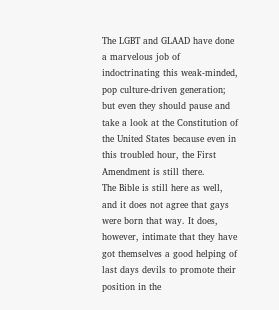The LGBT and GLAAD have done a marvelous job of indoctrinating this weak-minded, pop culture-driven generation; but even they should pause and take a look at the Constitution of the United States because even in this troubled hour, the First Amendment is still there.
The Bible is still here as well, and it does not agree that gays were born that way. It does, however, intimate that they have got themselves a good helping of last days devils to promote their position in the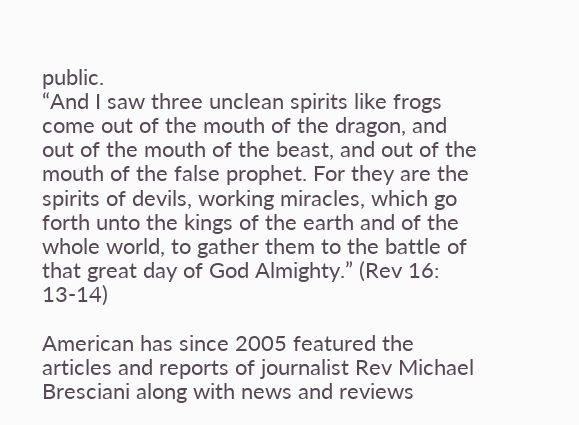public.
“And I saw three unclean spirits like frogs come out of the mouth of the dragon, and out of the mouth of the beast, and out of the mouth of the false prophet. For they are the spirits of devils, working miracles, which go forth unto the kings of the earth and of the whole world, to gather them to the battle of that great day of God Almighty.” (Rev 16: 13-14)

American has since 2005 featured the articles and reports of journalist Rev Michael Bresciani along with news and reviews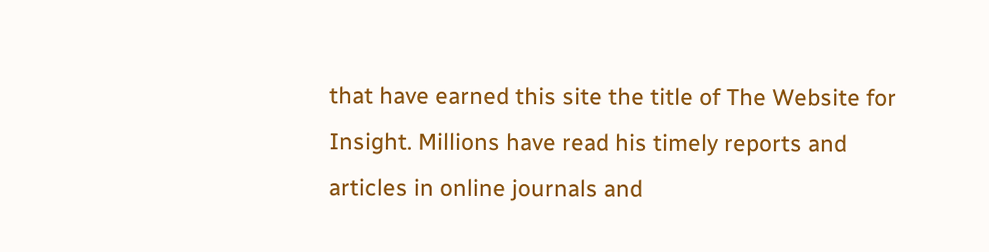that have earned this site the title of The Website for Insight. Millions have read his timely reports and articles in online journals and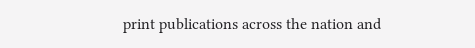print publications across the nation and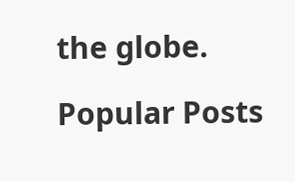the globe.

Popular Posts